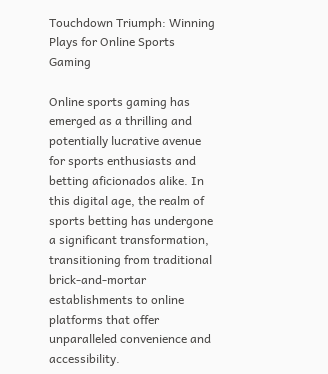Touchdown Triumph: Winning Plays for Online Sports Gaming

Online sports gaming has emerged as a thrilling and potentially lucrative avenue for sports enthusiasts and betting aficionados alike. In this digital age, the realm of sports betting has undergone a significant transformation, transitioning from traditional brick-and-mortar establishments to online platforms that offer unparalleled convenience and accessibility.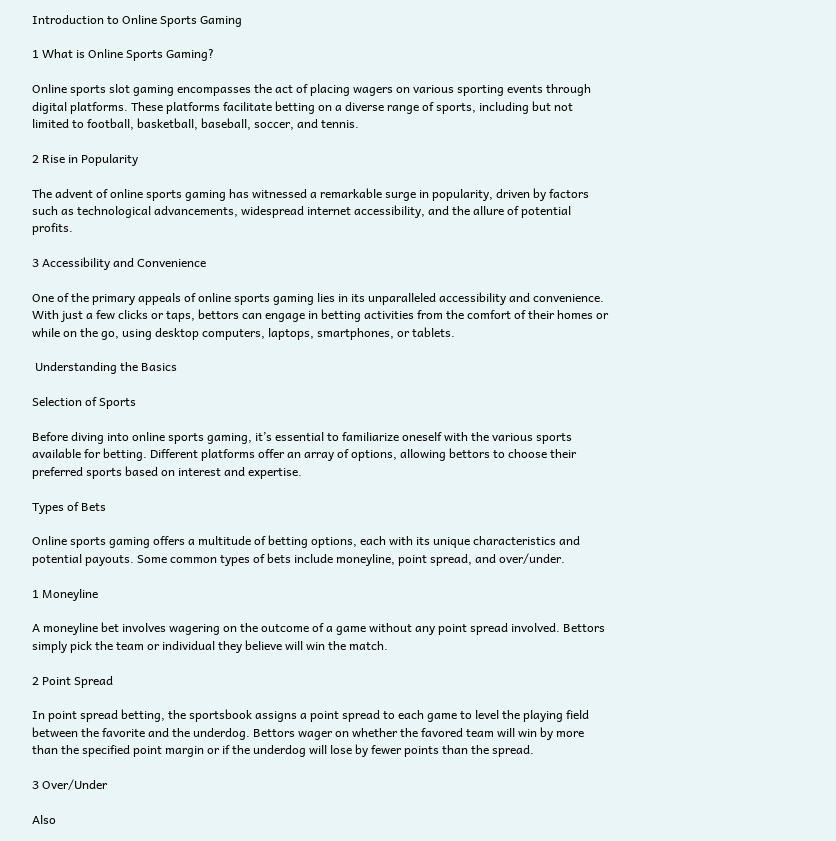Introduction to Online Sports Gaming

1 What is Online Sports Gaming?

Online sports slot gaming encompasses the act of placing wagers on various sporting events through digital platforms. These platforms facilitate betting on a diverse range of sports, including but not limited to football, basketball, baseball, soccer, and tennis.

2 Rise in Popularity

The advent of online sports gaming has witnessed a remarkable surge in popularity, driven by factors such as technological advancements, widespread internet accessibility, and the allure of potential profits.

3 Accessibility and Convenience

One of the primary appeals of online sports gaming lies in its unparalleled accessibility and convenience. With just a few clicks or taps, bettors can engage in betting activities from the comfort of their homes or while on the go, using desktop computers, laptops, smartphones, or tablets.

 Understanding the Basics

Selection of Sports

Before diving into online sports gaming, it’s essential to familiarize oneself with the various sports available for betting. Different platforms offer an array of options, allowing bettors to choose their preferred sports based on interest and expertise.

Types of Bets

Online sports gaming offers a multitude of betting options, each with its unique characteristics and potential payouts. Some common types of bets include moneyline, point spread, and over/under.

1 Moneyline

A moneyline bet involves wagering on the outcome of a game without any point spread involved. Bettors simply pick the team or individual they believe will win the match.

2 Point Spread

In point spread betting, the sportsbook assigns a point spread to each game to level the playing field between the favorite and the underdog. Bettors wager on whether the favored team will win by more than the specified point margin or if the underdog will lose by fewer points than the spread.

3 Over/Under

Also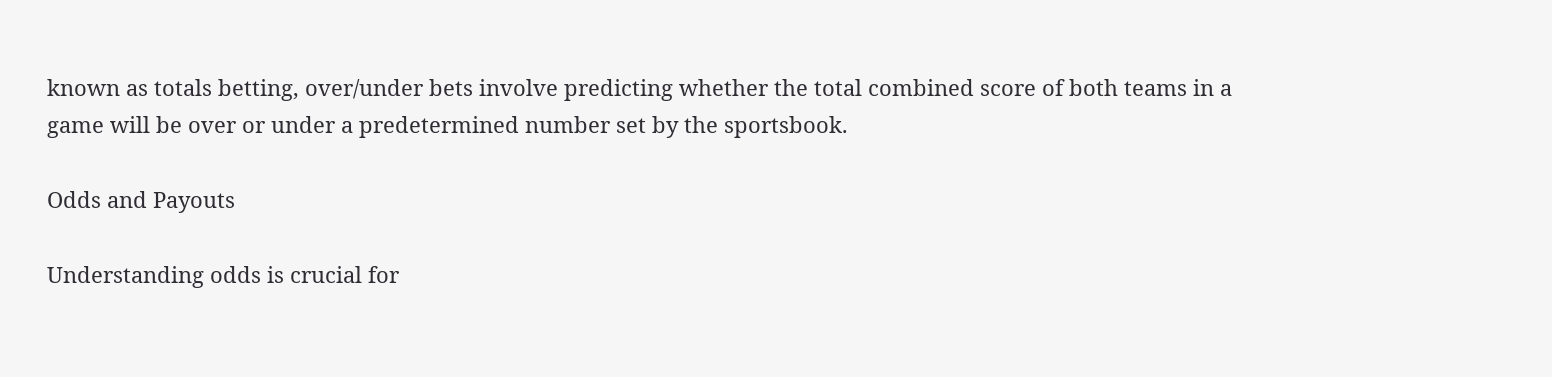known as totals betting, over/under bets involve predicting whether the total combined score of both teams in a game will be over or under a predetermined number set by the sportsbook.

Odds and Payouts

Understanding odds is crucial for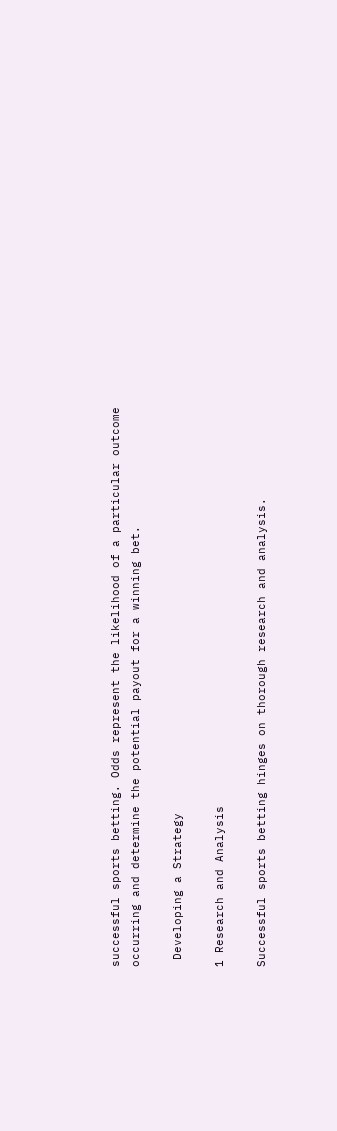successful sports betting. Odds represent the likelihood of a particular outcome occurring and determine the potential payout for a winning bet.

 Developing a Strategy

1 Research and Analysis

Successful sports betting hinges on thorough research and analysis.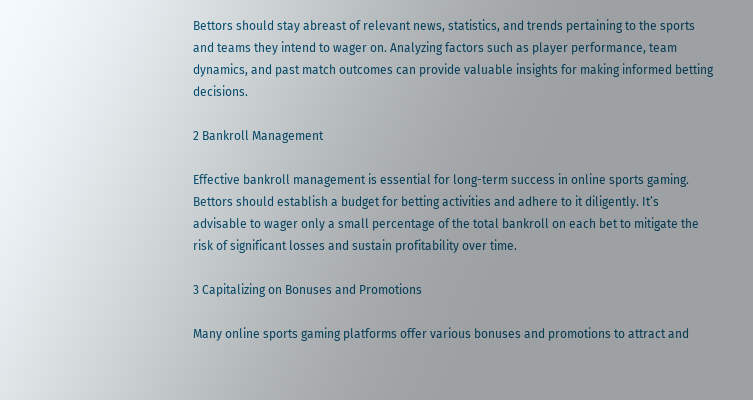Bettors should stay abreast of relevant news, statistics, and trends pertaining to the sports and teams they intend to wager on. Analyzing factors such as player performance, team dynamics, and past match outcomes can provide valuable insights for making informed betting decisions.

2 Bankroll Management

Effective bankroll management is essential for long-term success in online sports gaming. Bettors should establish a budget for betting activities and adhere to it diligently. It’s advisable to wager only a small percentage of the total bankroll on each bet to mitigate the risk of significant losses and sustain profitability over time.

3 Capitalizing on Bonuses and Promotions

Many online sports gaming platforms offer various bonuses and promotions to attract and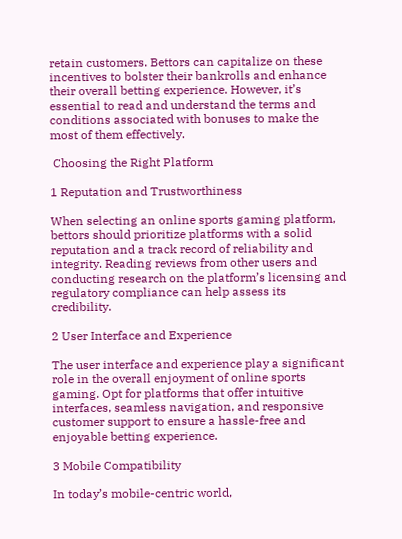retain customers. Bettors can capitalize on these incentives to bolster their bankrolls and enhance their overall betting experience. However, it’s essential to read and understand the terms and conditions associated with bonuses to make the most of them effectively.

 Choosing the Right Platform

1 Reputation and Trustworthiness

When selecting an online sports gaming platform, bettors should prioritize platforms with a solid reputation and a track record of reliability and integrity. Reading reviews from other users and conducting research on the platform’s licensing and regulatory compliance can help assess its credibility.

2 User Interface and Experience

The user interface and experience play a significant role in the overall enjoyment of online sports gaming. Opt for platforms that offer intuitive interfaces, seamless navigation, and responsive customer support to ensure a hassle-free and enjoyable betting experience.

3 Mobile Compatibility

In today’s mobile-centric world,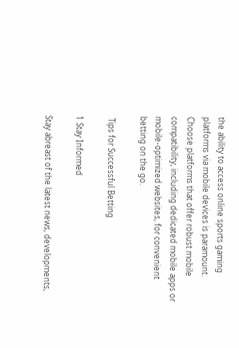the ability to access online sports gaming platforms via mobile devices is paramount. Choose platforms that offer robust mobile compatibility, including dedicated mobile apps or mobile-optimized websites, for convenient betting on the go.

 Tips for Successful Betting

1 Stay Informed

Stay abreast of the latest news, developments,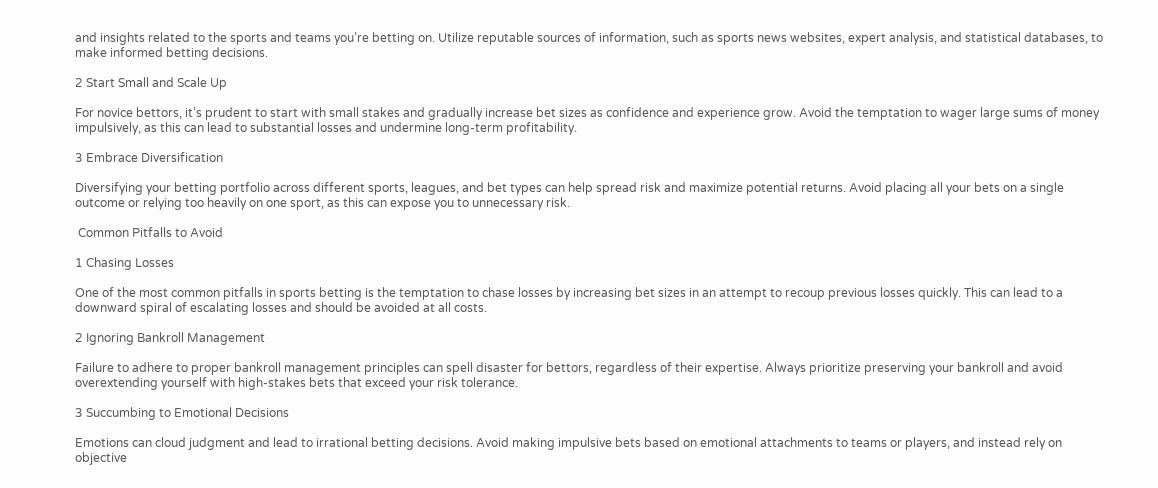and insights related to the sports and teams you’re betting on. Utilize reputable sources of information, such as sports news websites, expert analysis, and statistical databases, to make informed betting decisions.

2 Start Small and Scale Up

For novice bettors, it’s prudent to start with small stakes and gradually increase bet sizes as confidence and experience grow. Avoid the temptation to wager large sums of money impulsively, as this can lead to substantial losses and undermine long-term profitability.

3 Embrace Diversification

Diversifying your betting portfolio across different sports, leagues, and bet types can help spread risk and maximize potential returns. Avoid placing all your bets on a single outcome or relying too heavily on one sport, as this can expose you to unnecessary risk.

 Common Pitfalls to Avoid

1 Chasing Losses

One of the most common pitfalls in sports betting is the temptation to chase losses by increasing bet sizes in an attempt to recoup previous losses quickly. This can lead to a downward spiral of escalating losses and should be avoided at all costs.

2 Ignoring Bankroll Management

Failure to adhere to proper bankroll management principles can spell disaster for bettors, regardless of their expertise. Always prioritize preserving your bankroll and avoid overextending yourself with high-stakes bets that exceed your risk tolerance.

3 Succumbing to Emotional Decisions

Emotions can cloud judgment and lead to irrational betting decisions. Avoid making impulsive bets based on emotional attachments to teams or players, and instead rely on objective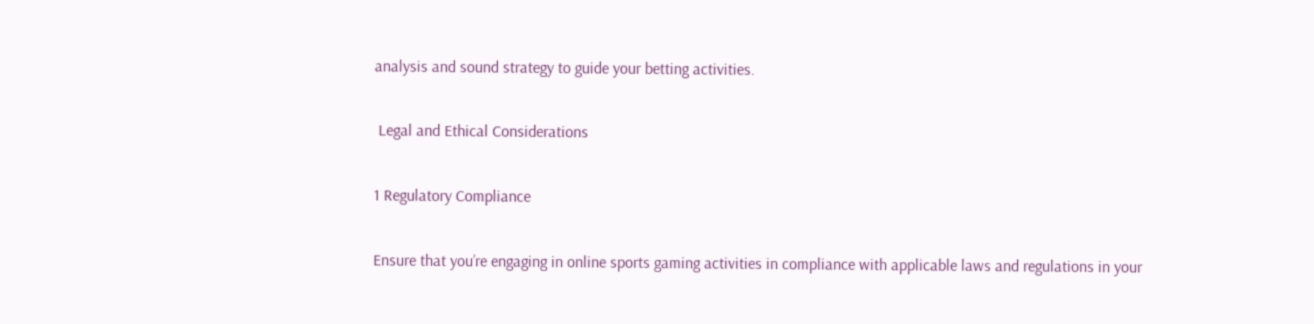analysis and sound strategy to guide your betting activities.

 Legal and Ethical Considerations

1 Regulatory Compliance

Ensure that you’re engaging in online sports gaming activities in compliance with applicable laws and regulations in your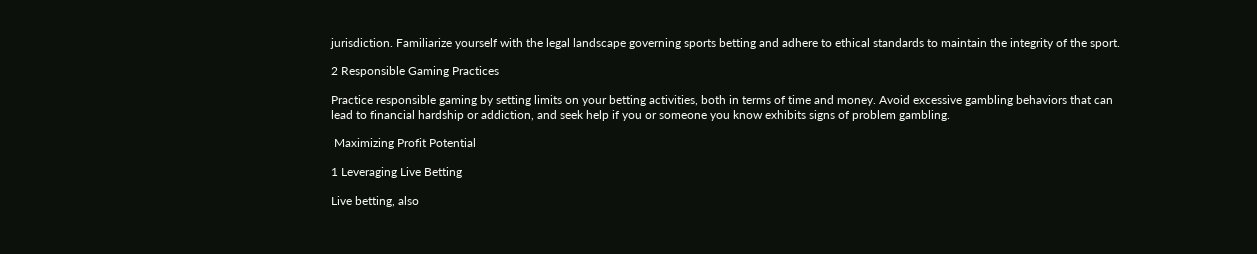jurisdiction. Familiarize yourself with the legal landscape governing sports betting and adhere to ethical standards to maintain the integrity of the sport.

2 Responsible Gaming Practices

Practice responsible gaming by setting limits on your betting activities, both in terms of time and money. Avoid excessive gambling behaviors that can lead to financial hardship or addiction, and seek help if you or someone you know exhibits signs of problem gambling.

 Maximizing Profit Potential

1 Leveraging Live Betting

Live betting, also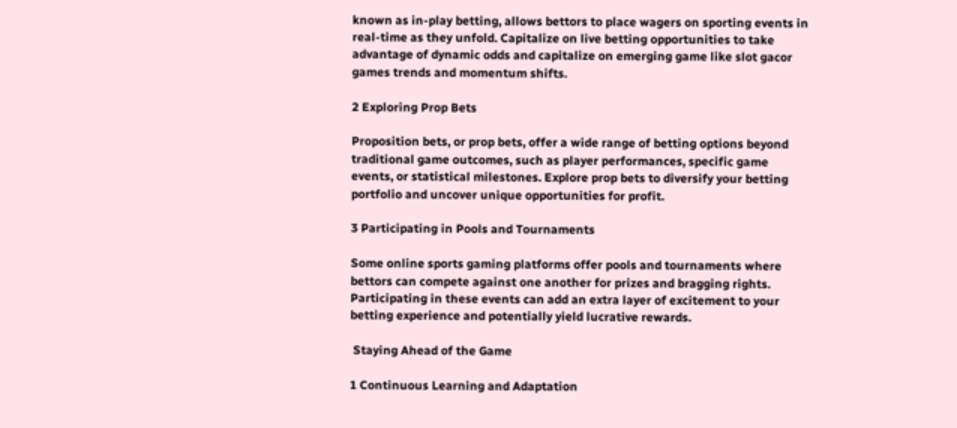known as in-play betting, allows bettors to place wagers on sporting events in real-time as they unfold. Capitalize on live betting opportunities to take advantage of dynamic odds and capitalize on emerging game like slot gacor games trends and momentum shifts.

2 Exploring Prop Bets

Proposition bets, or prop bets, offer a wide range of betting options beyond traditional game outcomes, such as player performances, specific game events, or statistical milestones. Explore prop bets to diversify your betting portfolio and uncover unique opportunities for profit.

3 Participating in Pools and Tournaments

Some online sports gaming platforms offer pools and tournaments where bettors can compete against one another for prizes and bragging rights. Participating in these events can add an extra layer of excitement to your betting experience and potentially yield lucrative rewards.

 Staying Ahead of the Game

1 Continuous Learning and Adaptation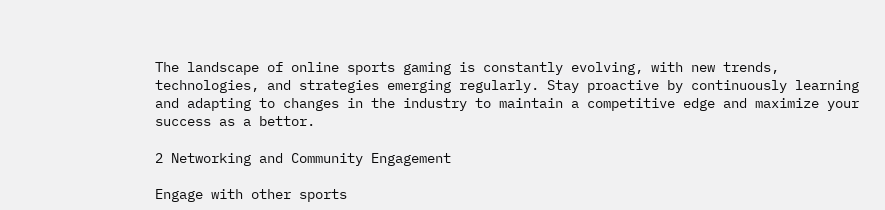The landscape of online sports gaming is constantly evolving, with new trends, technologies, and strategies emerging regularly. Stay proactive by continuously learning and adapting to changes in the industry to maintain a competitive edge and maximize your success as a bettor.

2 Networking and Community Engagement

Engage with other sports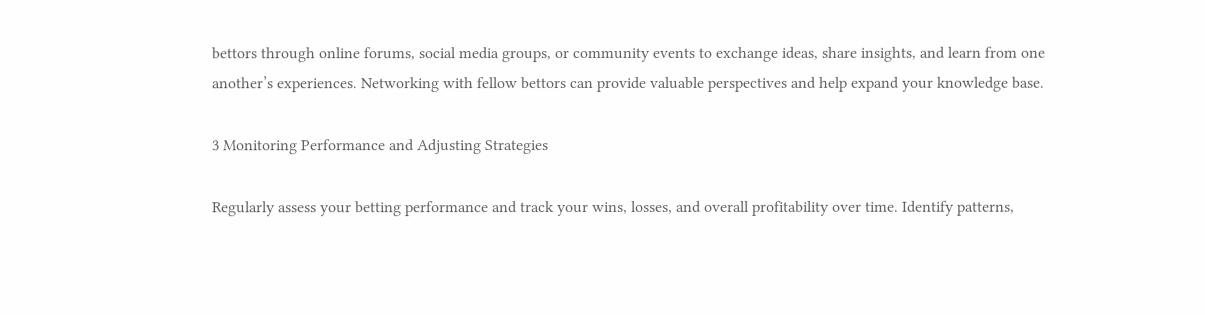bettors through online forums, social media groups, or community events to exchange ideas, share insights, and learn from one another’s experiences. Networking with fellow bettors can provide valuable perspectives and help expand your knowledge base.

3 Monitoring Performance and Adjusting Strategies

Regularly assess your betting performance and track your wins, losses, and overall profitability over time. Identify patterns,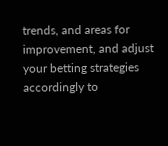trends, and areas for improvement, and adjust your betting strategies accordingly to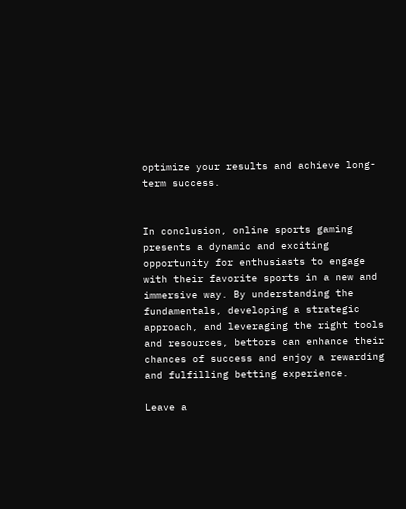optimize your results and achieve long-term success.


In conclusion, online sports gaming presents a dynamic and exciting opportunity for enthusiasts to engage with their favorite sports in a new and immersive way. By understanding the fundamentals, developing a strategic approach, and leveraging the right tools and resources, bettors can enhance their chances of success and enjoy a rewarding and fulfilling betting experience.

Leave a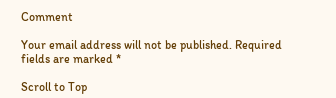Comment

Your email address will not be published. Required fields are marked *

Scroll to Top